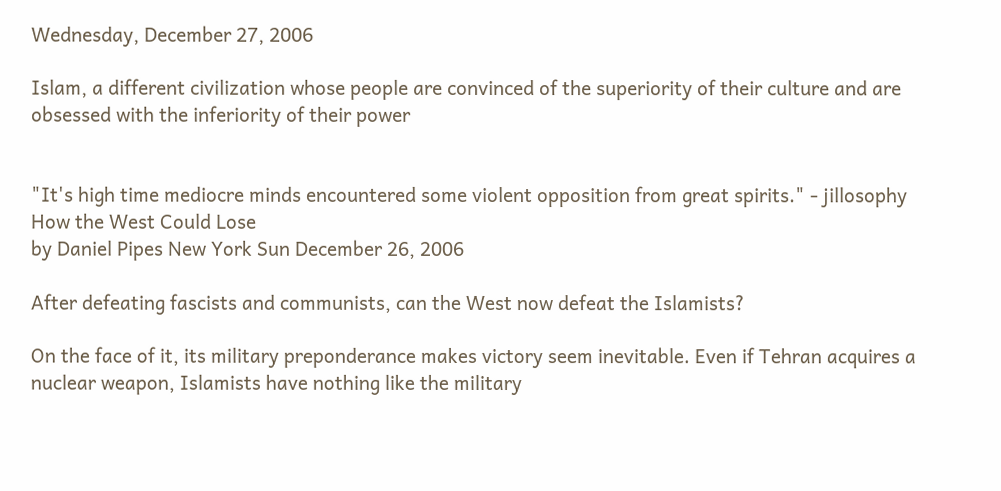Wednesday, December 27, 2006

Islam, a different civilization whose people are convinced of the superiority of their culture and are obsessed with the inferiority of their power


"It's high time mediocre minds encountered some violent opposition from great spirits." - jillosophy
How the West Could Lose
by Daniel Pipes New York Sun December 26, 2006

After defeating fascists and communists, can the West now defeat the Islamists?

On the face of it, its military preponderance makes victory seem inevitable. Even if Tehran acquires a nuclear weapon, Islamists have nothing like the military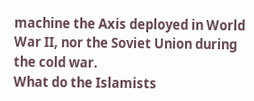machine the Axis deployed in World War II, nor the Soviet Union during the cold war.
What do the Islamists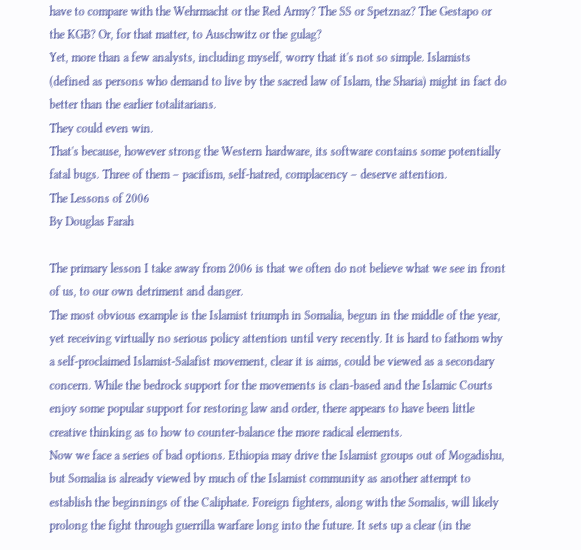have to compare with the Wehrmacht or the Red Army? The SS or Spetznaz? The Gestapo or the KGB? Or, for that matter, to Auschwitz or the gulag?
Yet, more than a few analysts, including myself, worry that it's not so simple. Islamists (defined as persons who demand to live by the sacred law of Islam, the Sharia) might in fact do better than the earlier totalitarians.
They could even win.
That's because, however strong the Western hardware, its software contains some potentially fatal bugs. Three of them – pacifism, self-hatred, complacency – deserve attention.
The Lessons of 2006
By Douglas Farah

The primary lesson I take away from 2006 is that we often do not believe what we see in front of us, to our own detriment and danger.
The most obvious example is the Islamist triumph in Somalia, begun in the middle of the year, yet receiving virtually no serious policy attention until very recently. It is hard to fathom why a self-proclaimed Islamist-Salafist movement, clear it is aims, could be viewed as a secondary concern. While the bedrock support for the movements is clan-based and the Islamic Courts enjoy some popular support for restoring law and order, there appears to have been little creative thinking as to how to counter-balance the more radical elements.
Now we face a series of bad options. Ethiopia may drive the Islamist groups out of Mogadishu, but Somalia is already viewed by much of the Islamist community as another attempt to establish the beginnings of the Caliphate. Foreign fighters, along with the Somalis, will likely prolong the fight through guerrilla warfare long into the future. It sets up a clear (in the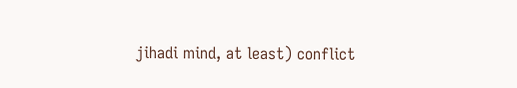jihadi mind, at least) conflict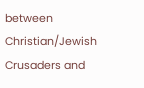between Christian/Jewish Crusaders and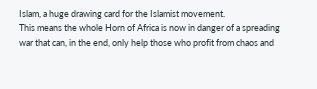Islam, a huge drawing card for the Islamist movement.
This means the whole Horn of Africa is now in danger of a spreading war that can, in the end, only help those who profit from chaos and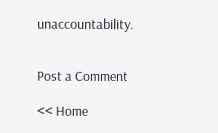unaccountability.


Post a Comment

<< Home